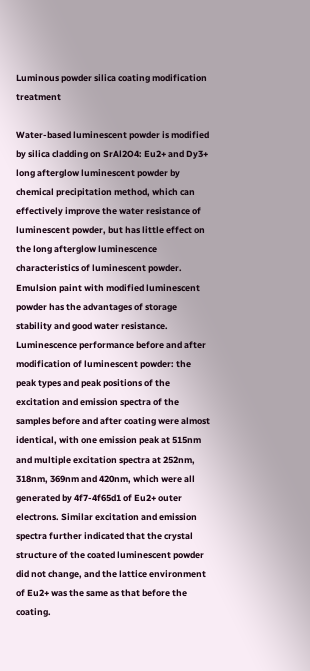Luminous powder silica coating modification treatment

Water-based luminescent powder is modified by silica cladding on SrAl2O4: Eu2+ and Dy3+ long afterglow luminescent powder by chemical precipitation method, which can effectively improve the water resistance of luminescent powder, but has little effect on the long afterglow luminescence characteristics of luminescent powder. Emulsion paint with modified luminescent powder has the advantages of storage stability and good water resistance. Luminescence performance before and after modification of luminescent powder: the peak types and peak positions of the excitation and emission spectra of the samples before and after coating were almost identical, with one emission peak at 515nm and multiple excitation spectra at 252nm, 318nm, 369nm and 420nm, which were all generated by 4f7-4f65d1 of Eu2+ outer electrons. Similar excitation and emission spectra further indicated that the crystal structure of the coated luminescent powder did not change, and the lattice environment of Eu2+ was the same as that before the coating.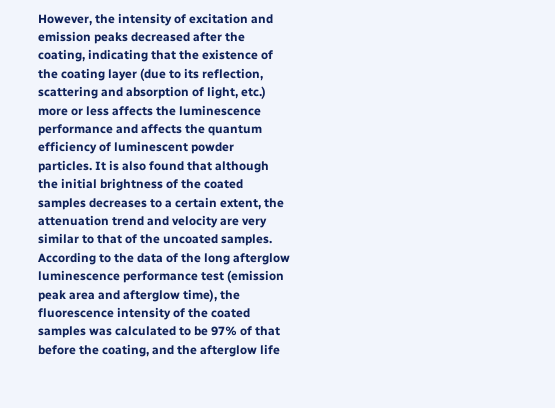However, the intensity of excitation and emission peaks decreased after the coating, indicating that the existence of the coating layer (due to its reflection, scattering and absorption of light, etc.) more or less affects the luminescence performance and affects the quantum efficiency of luminescent powder particles. It is also found that although the initial brightness of the coated samples decreases to a certain extent, the attenuation trend and velocity are very similar to that of the uncoated samples. According to the data of the long afterglow luminescence performance test (emission peak area and afterglow time), the fluorescence intensity of the coated samples was calculated to be 97% of that before the coating, and the afterglow life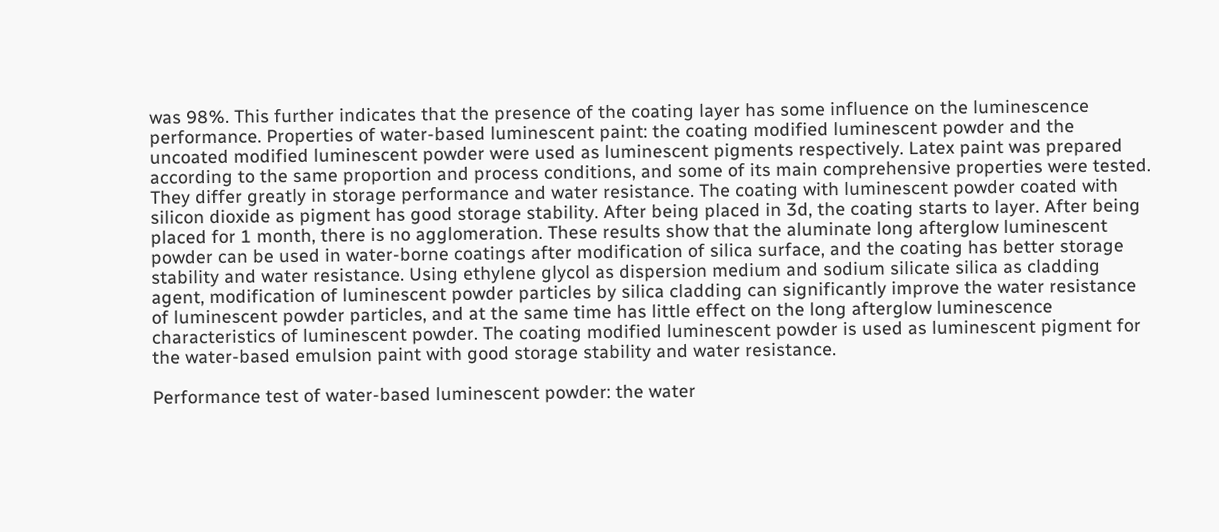was 98%. This further indicates that the presence of the coating layer has some influence on the luminescence performance. Properties of water-based luminescent paint: the coating modified luminescent powder and the uncoated modified luminescent powder were used as luminescent pigments respectively. Latex paint was prepared according to the same proportion and process conditions, and some of its main comprehensive properties were tested. They differ greatly in storage performance and water resistance. The coating with luminescent powder coated with silicon dioxide as pigment has good storage stability. After being placed in 3d, the coating starts to layer. After being placed for 1 month, there is no agglomeration. These results show that the aluminate long afterglow luminescent powder can be used in water-borne coatings after modification of silica surface, and the coating has better storage stability and water resistance. Using ethylene glycol as dispersion medium and sodium silicate silica as cladding agent, modification of luminescent powder particles by silica cladding can significantly improve the water resistance of luminescent powder particles, and at the same time has little effect on the long afterglow luminescence characteristics of luminescent powder. The coating modified luminescent powder is used as luminescent pigment for the water-based emulsion paint with good storage stability and water resistance.

Performance test of water-based luminescent powder: the water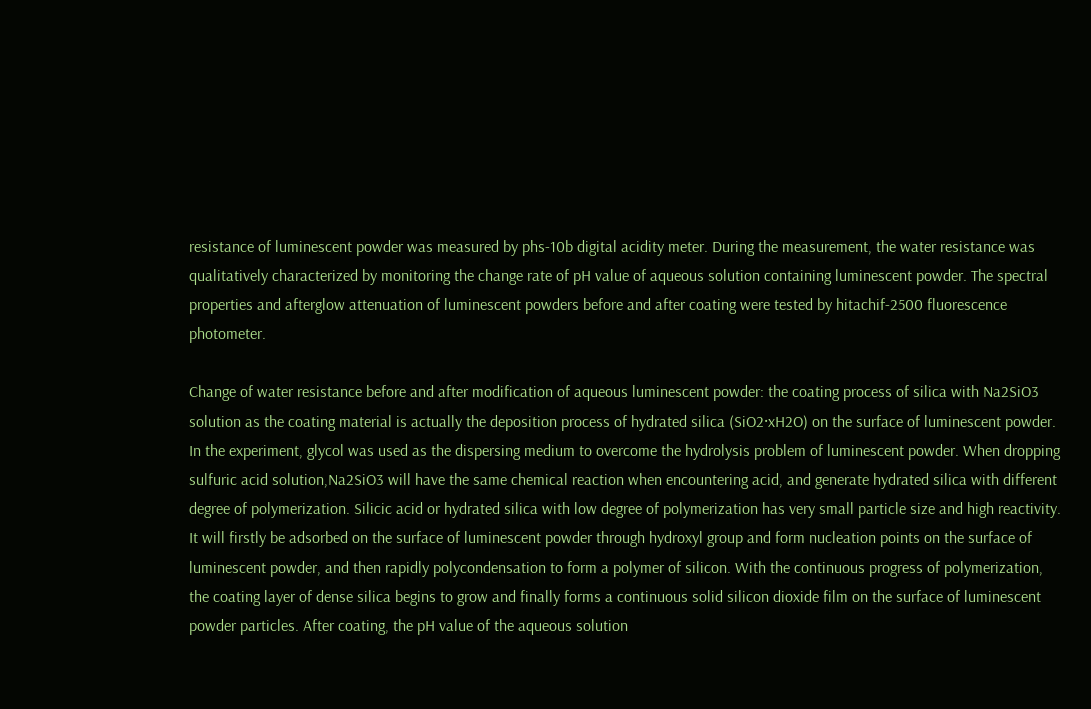resistance of luminescent powder was measured by phs-10b digital acidity meter. During the measurement, the water resistance was qualitatively characterized by monitoring the change rate of pH value of aqueous solution containing luminescent powder. The spectral properties and afterglow attenuation of luminescent powders before and after coating were tested by hitachif-2500 fluorescence photometer.

Change of water resistance before and after modification of aqueous luminescent powder: the coating process of silica with Na2SiO3 solution as the coating material is actually the deposition process of hydrated silica (SiO2·xH2O) on the surface of luminescent powder. In the experiment, glycol was used as the dispersing medium to overcome the hydrolysis problem of luminescent powder. When dropping sulfuric acid solution,Na2SiO3 will have the same chemical reaction when encountering acid, and generate hydrated silica with different degree of polymerization. Silicic acid or hydrated silica with low degree of polymerization has very small particle size and high reactivity. It will firstly be adsorbed on the surface of luminescent powder through hydroxyl group and form nucleation points on the surface of luminescent powder, and then rapidly polycondensation to form a polymer of silicon. With the continuous progress of polymerization, the coating layer of dense silica begins to grow and finally forms a continuous solid silicon dioxide film on the surface of luminescent powder particles. After coating, the pH value of the aqueous solution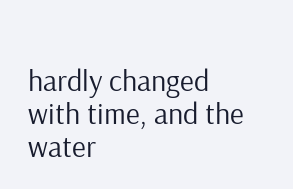hardly changed with time, and the water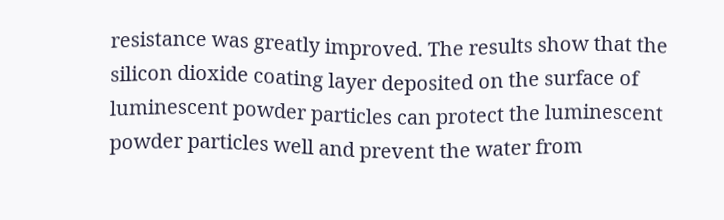resistance was greatly improved. The results show that the silicon dioxide coating layer deposited on the surface of luminescent powder particles can protect the luminescent powder particles well and prevent the water from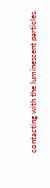contacting with the luminescent particles.